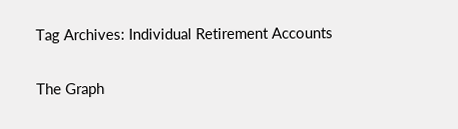Tag Archives: Individual Retirement Accounts

The Graph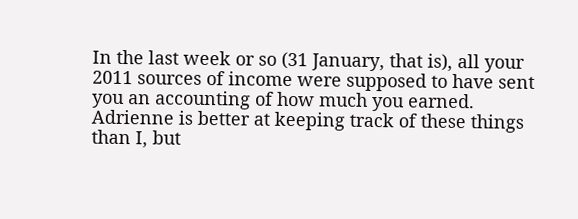In the last week or so (31 January, that is), all your 2011 sources of income were supposed to have sent you an accounting of how much you earned.  Adrienne is better at keeping track of these things than I, but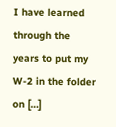I have learned through the years to put my W-2 in the folder on […]